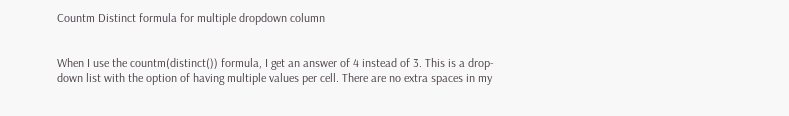Countm Distinct formula for multiple dropdown column


When I use the countm(distinct()) formula, I get an answer of 4 instead of 3. This is a drop-down list with the option of having multiple values per cell. There are no extra spaces in my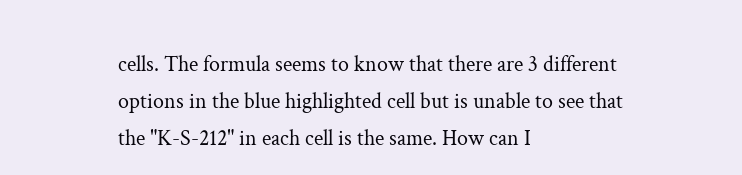cells. The formula seems to know that there are 3 different options in the blue highlighted cell but is unable to see that the "K-S-212" in each cell is the same. How can I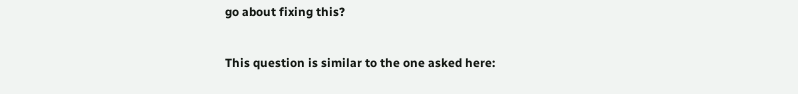go about fixing this?

This question is similar to the one asked here: